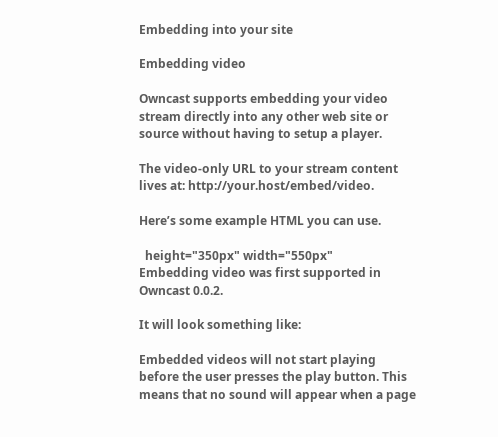Embedding into your site

Embedding video

Owncast supports embedding your video stream directly into any other web site or source without having to setup a player.

The video-only URL to your stream content lives at: http://your.host/embed/video.

Here’s some example HTML you can use.

  height="350px" width="550px"
Embedding video was first supported in Owncast 0.0.2.

It will look something like:

Embedded videos will not start playing before the user presses the play button. This means that no sound will appear when a page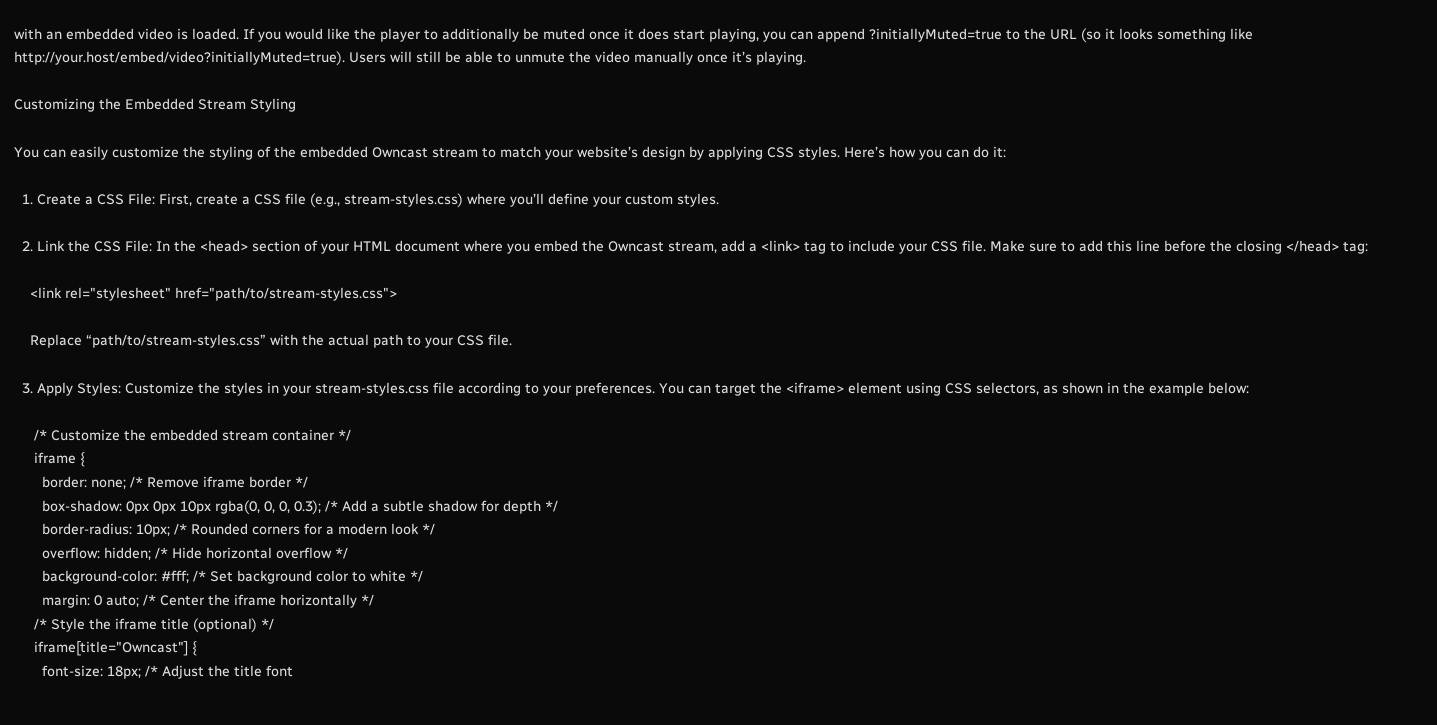with an embedded video is loaded. If you would like the player to additionally be muted once it does start playing, you can append ?initiallyMuted=true to the URL (so it looks something like http://your.host/embed/video?initiallyMuted=true). Users will still be able to unmute the video manually once it’s playing.

Customizing the Embedded Stream Styling

You can easily customize the styling of the embedded Owncast stream to match your website’s design by applying CSS styles. Here’s how you can do it:

  1. Create a CSS File: First, create a CSS file (e.g., stream-styles.css) where you’ll define your custom styles.

  2. Link the CSS File: In the <head> section of your HTML document where you embed the Owncast stream, add a <link> tag to include your CSS file. Make sure to add this line before the closing </head> tag:

    <link rel="stylesheet" href="path/to/stream-styles.css">

    Replace “path/to/stream-styles.css” with the actual path to your CSS file.

  3. Apply Styles: Customize the styles in your stream-styles.css file according to your preferences. You can target the <iframe> element using CSS selectors, as shown in the example below:

     /* Customize the embedded stream container */
     iframe {
       border: none; /* Remove iframe border */
       box-shadow: 0px 0px 10px rgba(0, 0, 0, 0.3); /* Add a subtle shadow for depth */
       border-radius: 10px; /* Rounded corners for a modern look */
       overflow: hidden; /* Hide horizontal overflow */
       background-color: #fff; /* Set background color to white */
       margin: 0 auto; /* Center the iframe horizontally */
     /* Style the iframe title (optional) */
     iframe[title="Owncast"] {
       font-size: 18px; /* Adjust the title font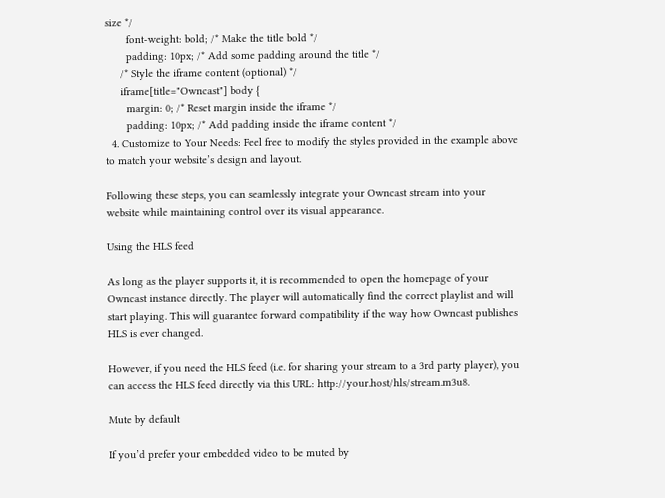size */
       font-weight: bold; /* Make the title bold */
       padding: 10px; /* Add some padding around the title */
     /* Style the iframe content (optional) */
     iframe[title="Owncast"] body {
       margin: 0; /* Reset margin inside the iframe */
       padding: 10px; /* Add padding inside the iframe content */
  4. Customize to Your Needs: Feel free to modify the styles provided in the example above to match your website’s design and layout.

Following these steps, you can seamlessly integrate your Owncast stream into your website while maintaining control over its visual appearance.

Using the HLS feed

As long as the player supports it, it is recommended to open the homepage of your Owncast instance directly. The player will automatically find the correct playlist and will start playing. This will guarantee forward compatibility if the way how Owncast publishes HLS is ever changed.

However, if you need the HLS feed (i.e. for sharing your stream to a 3rd party player), you can access the HLS feed directly via this URL: http://your.host/hls/stream.m3u8.

Mute by default

If you’d prefer your embedded video to be muted by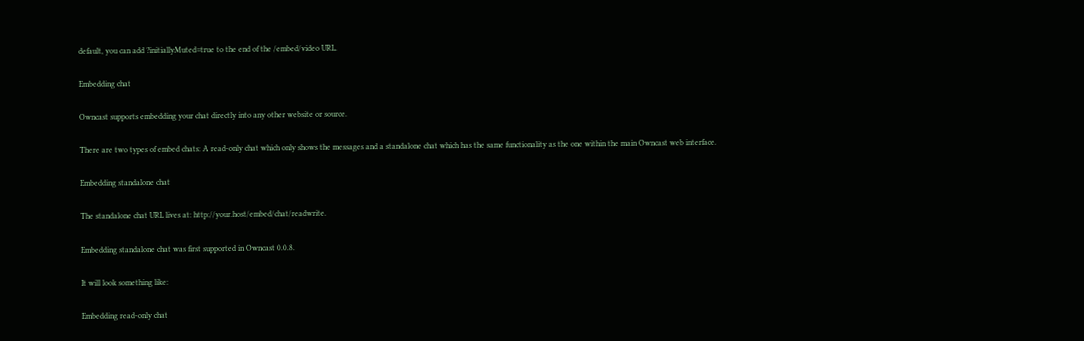default, you can add ?initiallyMuted=true to the end of the /embed/video URL.

Embedding chat

Owncast supports embedding your chat directly into any other website or source.

There are two types of embed chats: A read-only chat which only shows the messages and a standalone chat which has the same functionality as the one within the main Owncast web interface.

Embedding standalone chat

The standalone chat URL lives at: http://your.host/embed/chat/readwrite.

Embedding standalone chat was first supported in Owncast 0.0.8.

It will look something like:

Embedding read-only chat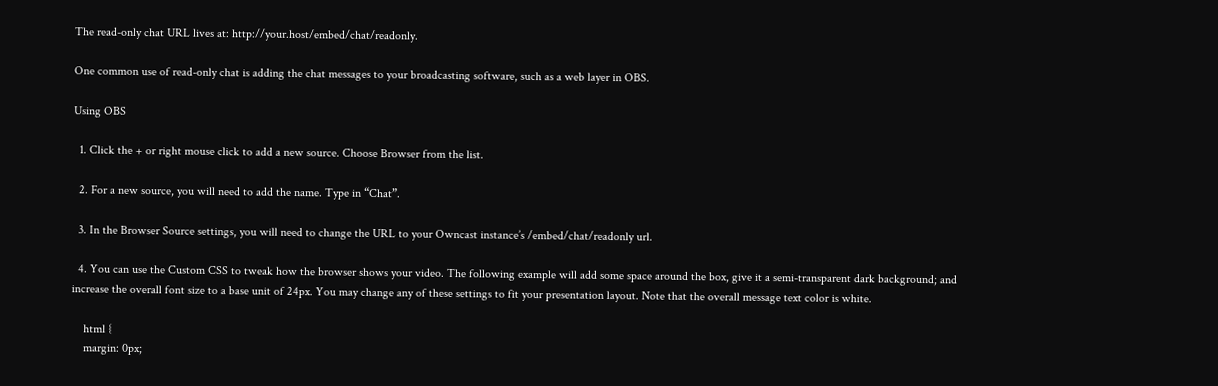The read-only chat URL lives at: http://your.host/embed/chat/readonly.

One common use of read-only chat is adding the chat messages to your broadcasting software, such as a web layer in OBS.

Using OBS

  1. Click the + or right mouse click to add a new source. Choose Browser from the list.

  2. For a new source, you will need to add the name. Type in “Chat”.

  3. In the Browser Source settings, you will need to change the URL to your Owncast instance’s /embed/chat/readonly url.

  4. You can use the Custom CSS to tweak how the browser shows your video. The following example will add some space around the box, give it a semi-transparent dark background; and increase the overall font size to a base unit of 24px. You may change any of these settings to fit your presentation layout. Note that the overall message text color is white.

    html {
    margin: 0px;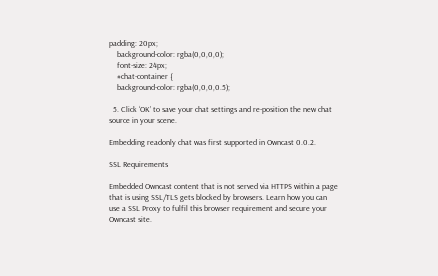padding: 20px;
    background-color: rgba(0,0,0,0);
    font-size: 24px;
    #chat-container {
    background-color: rgba(0,0,0,0.5);

  5. Click ‘OK’ to save your chat settings and re-position the new chat source in your scene.

Embedding readonly chat was first supported in Owncast 0.0.2.

SSL Requirements

Embedded Owncast content that is not served via HTTPS within a page that is using SSL/TLS gets blocked by browsers. Learn how you can use a SSL Proxy to fulfil this browser requirement and secure your Owncast site.